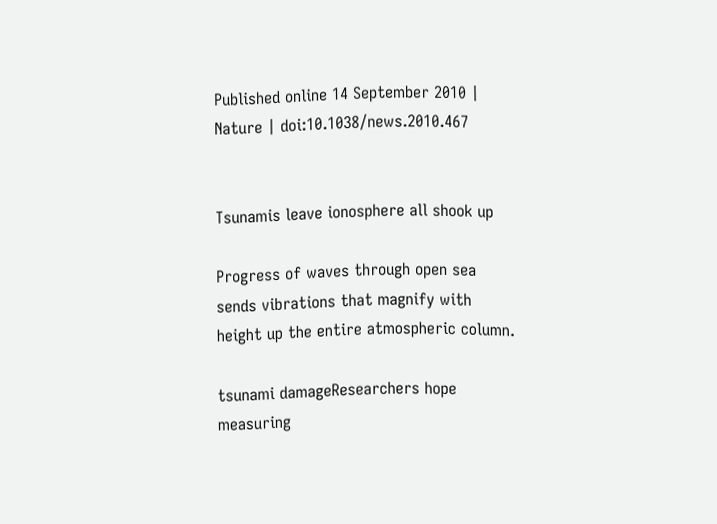Published online 14 September 2010 | Nature | doi:10.1038/news.2010.467


Tsunamis leave ionosphere all shook up

Progress of waves through open sea sends vibrations that magnify with height up the entire atmospheric column.

tsunami damageResearchers hope measuring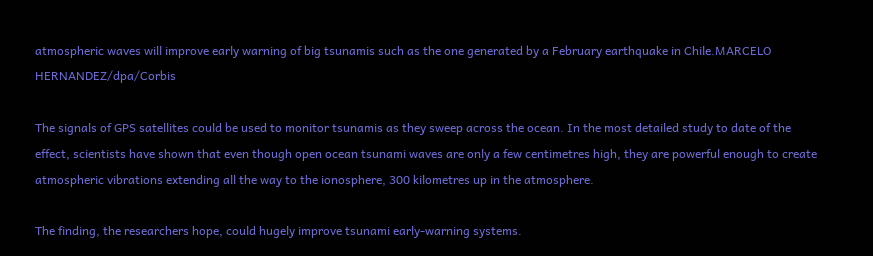atmospheric waves will improve early warning of big tsunamis such as the one generated by a February earthquake in Chile.MARCELO HERNANDEZ/dpa/Corbis

The signals of GPS satellites could be used to monitor tsunamis as they sweep across the ocean. In the most detailed study to date of the effect, scientists have shown that even though open ocean tsunami waves are only a few centimetres high, they are powerful enough to create atmospheric vibrations extending all the way to the ionosphere, 300 kilometres up in the atmosphere.

The finding, the researchers hope, could hugely improve tsunami early-warning systems.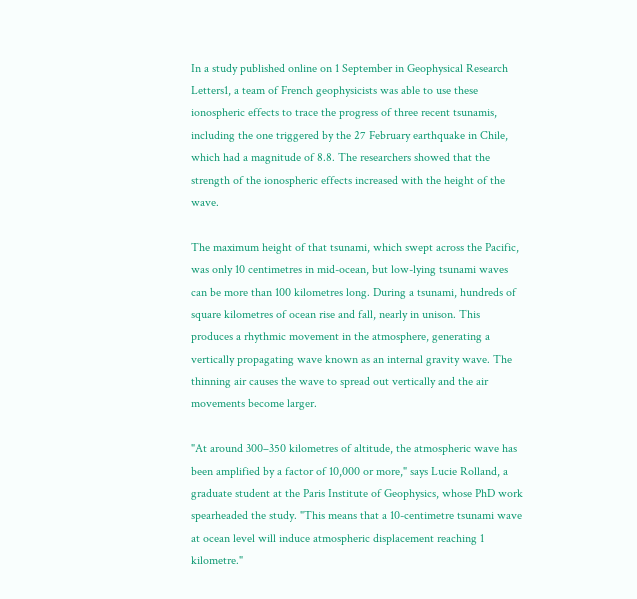In a study published online on 1 September in Geophysical Research Letters1, a team of French geophysicists was able to use these ionospheric effects to trace the progress of three recent tsunamis, including the one triggered by the 27 February earthquake in Chile, which had a magnitude of 8.8. The researchers showed that the strength of the ionospheric effects increased with the height of the wave.

The maximum height of that tsunami, which swept across the Pacific, was only 10 centimetres in mid-ocean, but low-lying tsunami waves can be more than 100 kilometres long. During a tsunami, hundreds of square kilometres of ocean rise and fall, nearly in unison. This produces a rhythmic movement in the atmosphere, generating a vertically propagating wave known as an internal gravity wave. The thinning air causes the wave to spread out vertically and the air movements become larger.

"At around 300–350 kilometres of altitude, the atmospheric wave has been amplified by a factor of 10,000 or more," says Lucie Rolland, a graduate student at the Paris Institute of Geophysics, whose PhD work spearheaded the study. "This means that a 10-centimetre tsunami wave at ocean level will induce atmospheric displacement reaching 1 kilometre."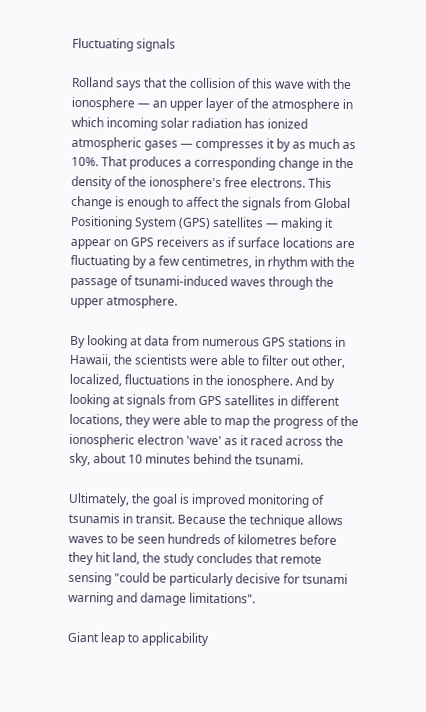Fluctuating signals

Rolland says that the collision of this wave with the ionosphere — an upper layer of the atmosphere in which incoming solar radiation has ionized atmospheric gases — compresses it by as much as 10%. That produces a corresponding change in the density of the ionosphere's free electrons. This change is enough to affect the signals from Global Positioning System (GPS) satellites — making it appear on GPS receivers as if surface locations are fluctuating by a few centimetres, in rhythm with the passage of tsunami-induced waves through the upper atmosphere.

By looking at data from numerous GPS stations in Hawaii, the scientists were able to filter out other, localized, fluctuations in the ionosphere. And by looking at signals from GPS satellites in different locations, they were able to map the progress of the ionospheric electron 'wave' as it raced across the sky, about 10 minutes behind the tsunami.

Ultimately, the goal is improved monitoring of tsunamis in transit. Because the technique allows waves to be seen hundreds of kilometres before they hit land, the study concludes that remote sensing "could be particularly decisive for tsunami warning and damage limitations".

Giant leap to applicability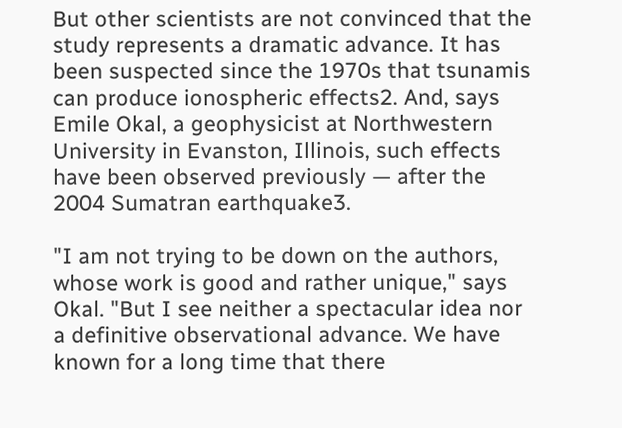But other scientists are not convinced that the study represents a dramatic advance. It has been suspected since the 1970s that tsunamis can produce ionospheric effects2. And, says Emile Okal, a geophysicist at Northwestern University in Evanston, Illinois, such effects have been observed previously — after the 2004 Sumatran earthquake3.

"I am not trying to be down on the authors, whose work is good and rather unique," says Okal. "But I see neither a spectacular idea nor a definitive observational advance. We have known for a long time that there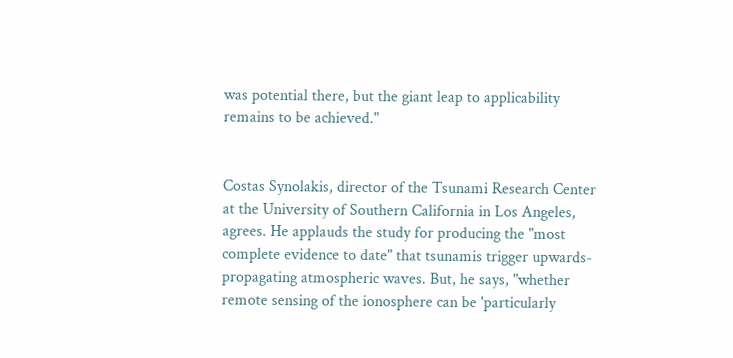was potential there, but the giant leap to applicability remains to be achieved."


Costas Synolakis, director of the Tsunami Research Center at the University of Southern California in Los Angeles, agrees. He applauds the study for producing the "most complete evidence to date" that tsunamis trigger upwards-propagating atmospheric waves. But, he says, "whether remote sensing of the ionosphere can be 'particularly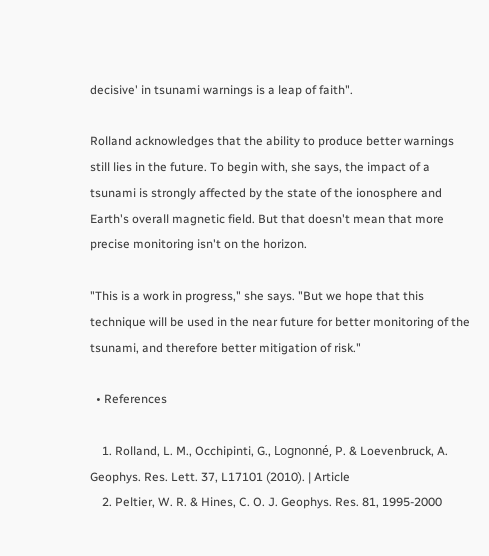decisive' in tsunami warnings is a leap of faith".

Rolland acknowledges that the ability to produce better warnings still lies in the future. To begin with, she says, the impact of a tsunami is strongly affected by the state of the ionosphere and Earth's overall magnetic field. But that doesn't mean that more precise monitoring isn't on the horizon.

"This is a work in progress," she says. "But we hope that this technique will be used in the near future for better monitoring of the tsunami, and therefore better mitigation of risk."

  • References

    1. Rolland, L. M., Occhipinti, G., Lognonné, P. & Loevenbruck, A. Geophys. Res. Lett. 37, L17101 (2010). | Article
    2. Peltier, W. R. & Hines, C. O. J. Geophys. Res. 81, 1995-2000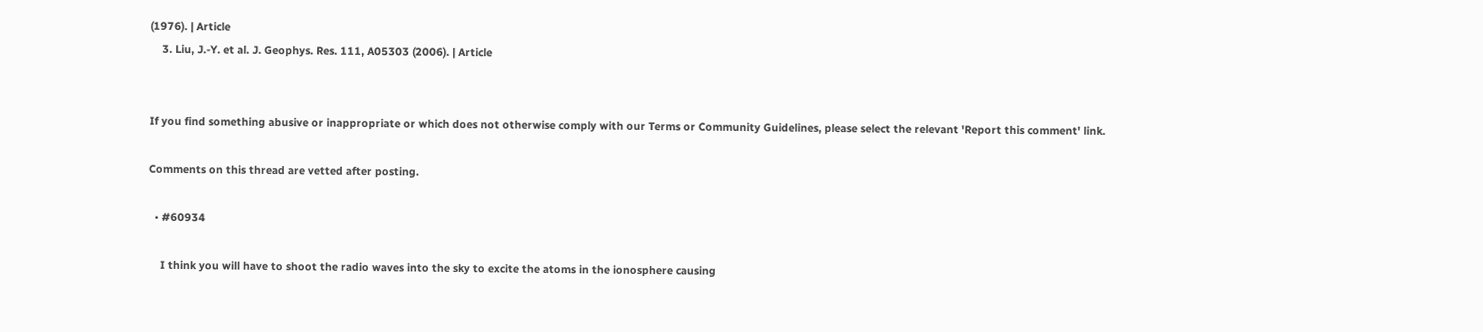(1976). | Article
    3. Liu, J.-Y. et al. J. Geophys. Res. 111, A05303 (2006). | Article


If you find something abusive or inappropriate or which does not otherwise comply with our Terms or Community Guidelines, please select the relevant 'Report this comment' link.

Comments on this thread are vetted after posting.

  • #60934

    I think you will have to shoot the radio waves into the sky to excite the atoms in the ionosphere causing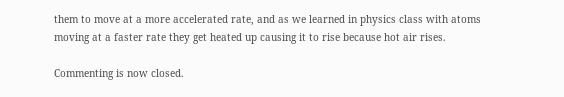them to move at a more accelerated rate, and as we learned in physics class with atoms moving at a faster rate they get heated up causing it to rise because hot air rises.

Commenting is now closed.